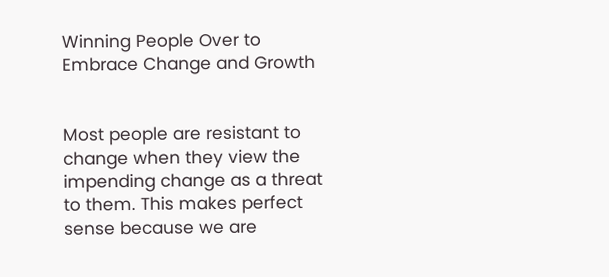Winning People Over to Embrace Change and Growth


Most people are resistant to change when they view the impending change as a threat to them. This makes perfect sense because we are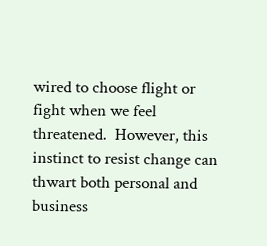wired to choose flight or fight when we feel threatened.  However, this instinct to resist change can thwart both personal and business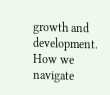growth and development.  How we navigate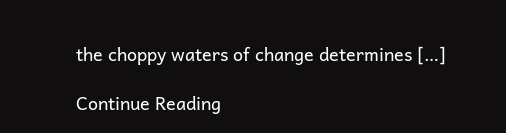the choppy waters of change determines […]

Continue Reading